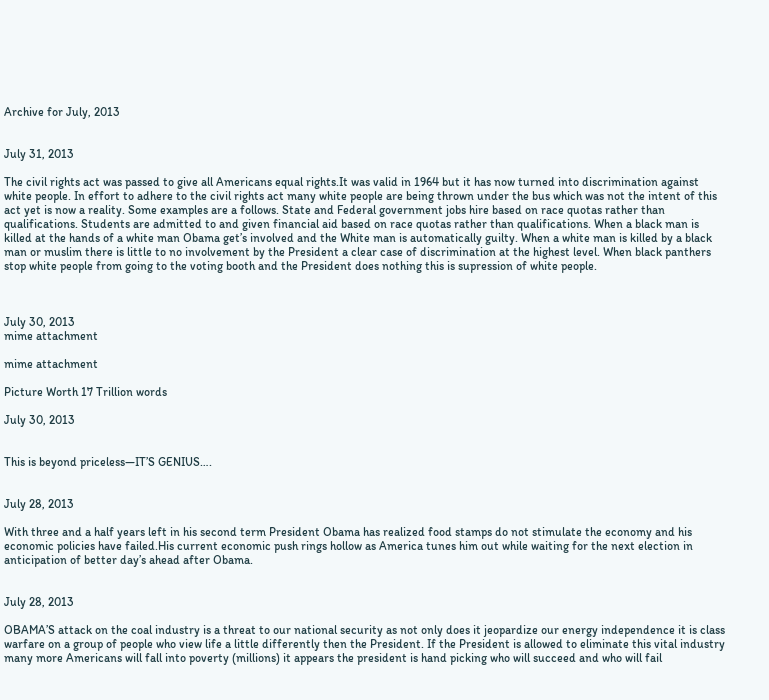Archive for July, 2013


July 31, 2013

The civil rights act was passed to give all Americans equal rights.It was valid in 1964 but it has now turned into discrimination against white people. In effort to adhere to the civil rights act many white people are being thrown under the bus which was not the intent of this act yet is now a reality. Some examples are a follows. State and Federal government jobs hire based on race quotas rather than qualifications. Students are admitted to and given financial aid based on race quotas rather than qualifications. When a black man is killed at the hands of a white man Obama get’s involved and the White man is automatically guilty. When a white man is killed by a black man or muslim there is little to no involvement by the President a clear case of discrimination at the highest level. When black panthers stop white people from going to the voting booth and the President does nothing this is supression of white people.



July 30, 2013
mime attachment

mime attachment

Picture Worth 17 Trillion words

July 30, 2013


This is beyond priceless—IT’S GENIUS….


July 28, 2013

With three and a half years left in his second term President Obama has realized food stamps do not stimulate the economy and his economic policies have failed.His current economic push rings hollow as America tunes him out while waiting for the next election in anticipation of better day’s ahead after Obama.


July 28, 2013

OBAMA’S attack on the coal industry is a threat to our national security as not only does it jeopardize our energy independence it is class warfare on a group of people who view life a little differently then the President. If the President is allowed to eliminate this vital industry many more Americans will fall into poverty (millions) it appears the president is hand picking who will succeed and who will fail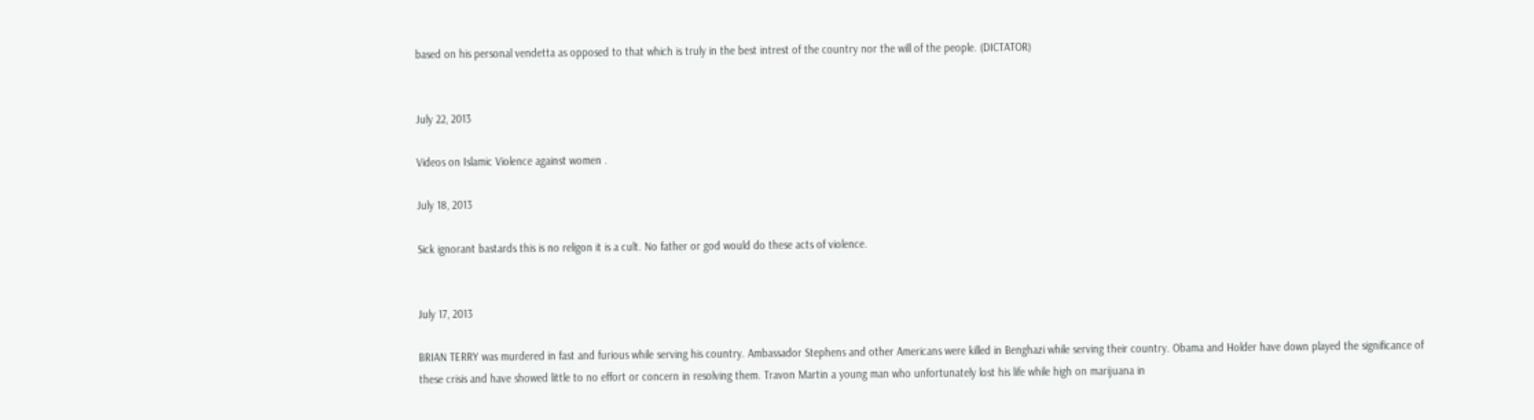based on his personal vendetta as opposed to that which is truly in the best intrest of the country nor the will of the people. (DICTATOR)


July 22, 2013

Videos on Islamic Violence against women .

July 18, 2013

Sick ignorant bastards this is no religon it is a cult. No father or god would do these acts of violence.


July 17, 2013

BRIAN TERRY was murdered in fast and furious while serving his country. Ambassador Stephens and other Americans were killed in Benghazi while serving their country. Obama and Holder have down played the significance of these crisis and have showed little to no effort or concern in resolving them. Travon Martin a young man who unfortunately lost his life while high on marijuana in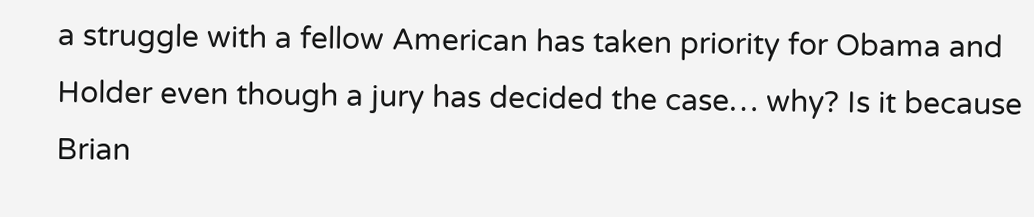a struggle with a fellow American has taken priority for Obama and Holder even though a jury has decided the case… why? Is it because Brian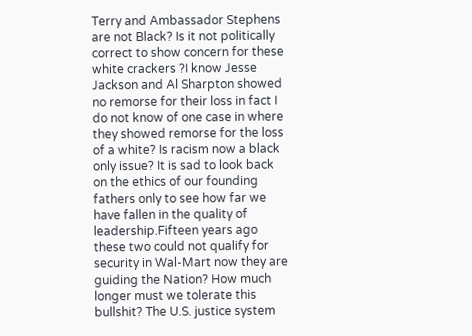Terry and Ambassador Stephens are not Black? Is it not politically correct to show concern for these white crackers ?I know Jesse Jackson and Al Sharpton showed no remorse for their loss in fact I do not know of one case in where they showed remorse for the loss of a white? Is racism now a black only issue? It is sad to look back on the ethics of our founding fathers only to see how far we have fallen in the quality of leadership.Fifteen years ago these two could not qualify for security in Wal-Mart now they are guiding the Nation? How much longer must we tolerate this bullshit? The U.S. justice system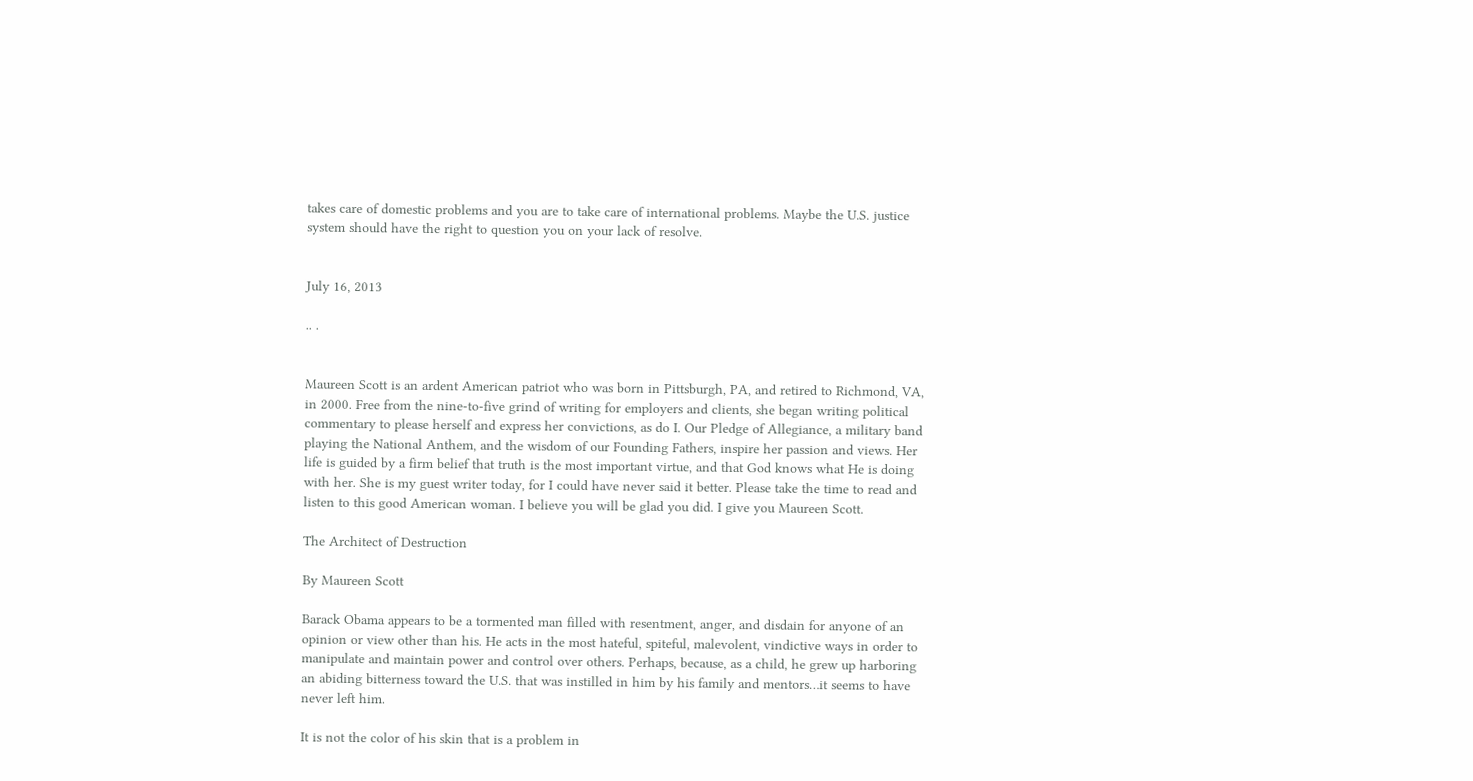takes care of domestic problems and you are to take care of international problems. Maybe the U.S. justice system should have the right to question you on your lack of resolve.


July 16, 2013

.. .


Maureen Scott is an ardent American patriot who was born in Pittsburgh, PA, and retired to Richmond, VA, in 2000. Free from the nine-to-five grind of writing for employers and clients, she began writing political commentary to please herself and express her convictions, as do I. Our Pledge of Allegiance, a military band playing the National Anthem, and the wisdom of our Founding Fathers, inspire her passion and views. Her life is guided by a firm belief that truth is the most important virtue, and that God knows what He is doing with her. She is my guest writer today, for I could have never said it better. Please take the time to read and listen to this good American woman. I believe you will be glad you did. I give you Maureen Scott.

The Architect of Destruction

By Maureen Scott

Barack Obama appears to be a tormented man filled with resentment, anger, and disdain for anyone of an opinion or view other than his. He acts in the most hateful, spiteful, malevolent, vindictive ways in order to manipulate and maintain power and control over others. Perhaps, because, as a child, he grew up harboring an abiding bitterness toward the U.S. that was instilled in him by his family and mentors…it seems to have never left him.

It is not the color of his skin that is a problem in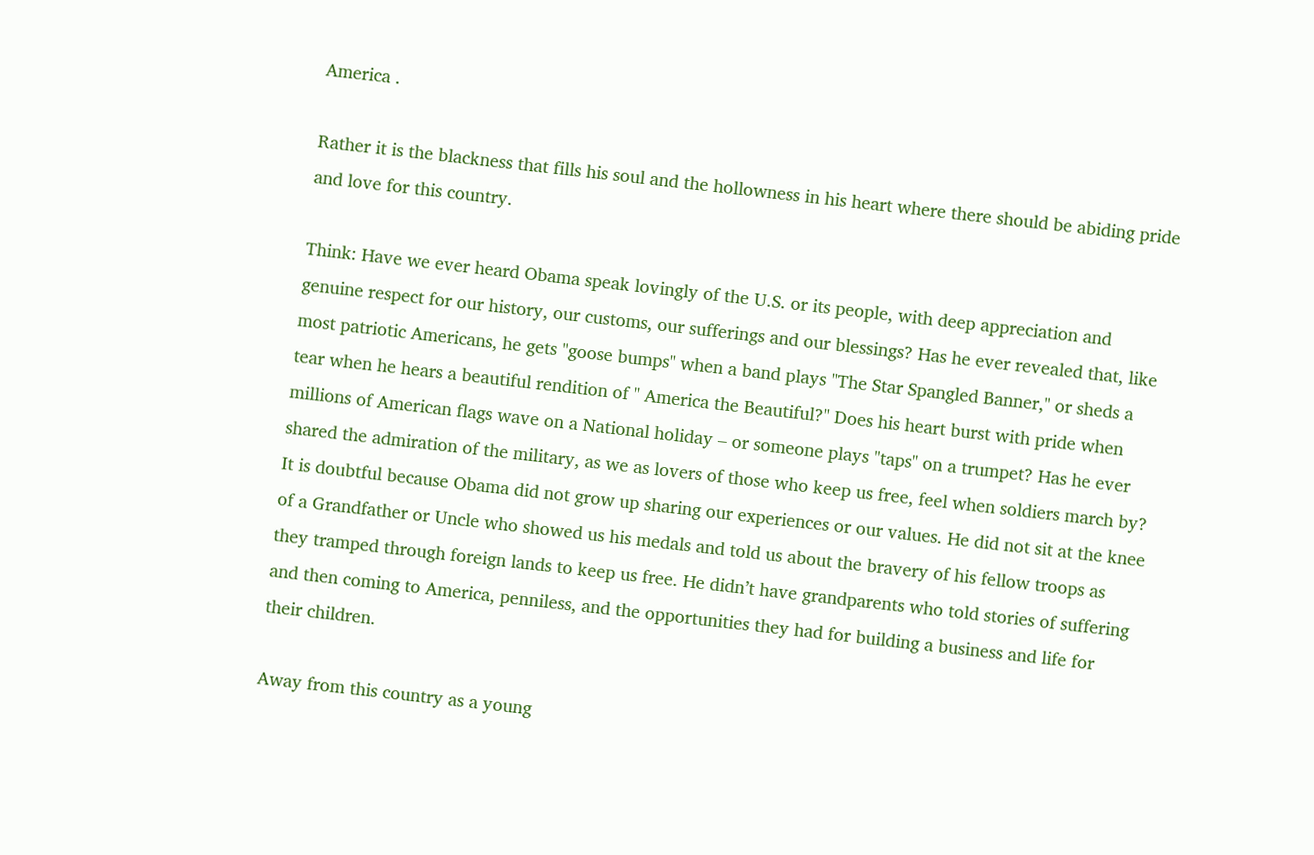America .

Rather it is the blackness that fills his soul and the hollowness in his heart where there should be abiding pride and love for this country.

Think: Have we ever heard Obama speak lovingly of the U.S. or its people, with deep appreciation and genuine respect for our history, our customs, our sufferings and our blessings? Has he ever revealed that, like most patriotic Americans, he gets "goose bumps" when a band plays "The Star Spangled Banner," or sheds a tear when he hears a beautiful rendition of " America the Beautiful?" Does his heart burst with pride when millions of American flags wave on a National holiday – or someone plays "taps" on a trumpet? Has he ever shared the admiration of the military, as we as lovers of those who keep us free, feel when soldiers march by? It is doubtful because Obama did not grow up sharing our experiences or our values. He did not sit at the knee of a Grandfather or Uncle who showed us his medals and told us about the bravery of his fellow troops as they tramped through foreign lands to keep us free. He didn’t have grandparents who told stories of suffering and then coming to America, penniless, and the opportunities they had for building a business and life for their children.

Away from this country as a young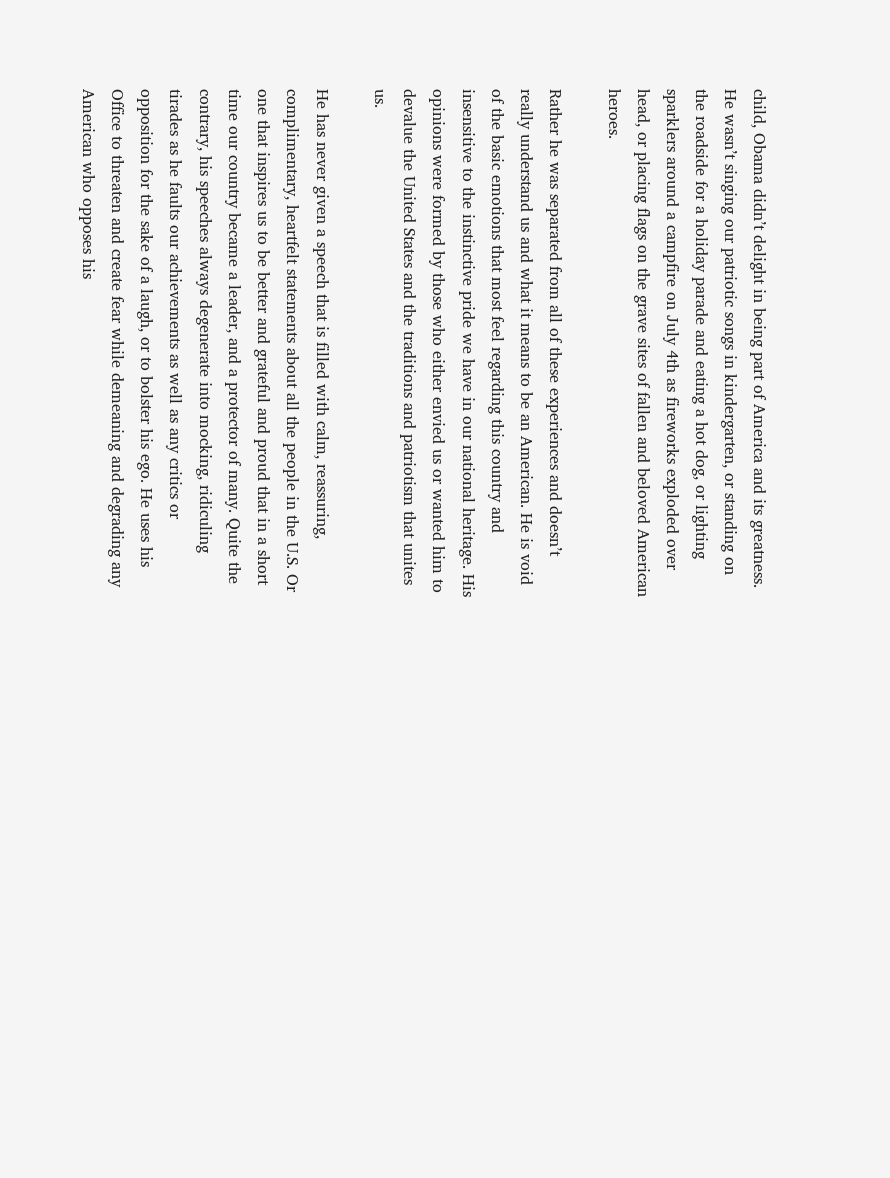child, Obama didn’t delight in being part of America and its greatness. He wasn’t singing our patriotic songs in kindergarten, or standing on the roadside for a holiday parade and eating a hot dog, or lighting sparklers around a campfire on July 4th as fireworks exploded over head, or placing flags on the grave sites of fallen and beloved American heroes.

Rather he was separated from all of these experiences and doesn’t really understand us and what it means to be an American. He is void of the basic emotions that most feel regarding this country and insensitive to the instinctive pride we have in our national heritage. His opinions were formed by those who either envied us or wanted him to devalue the United States and the traditions and patriotism that unites us.

He has never given a speech that is filled with calm, reassuring, complimentary, heartfelt statements about all the people in the U.S. Or one that inspires us to be better and grateful and proud that in a short time our country became a leader, and a protector of many. Quite the contrary, his speeches always degenerate into mocking, ridiculing tirades as he faults our achievements as well as any critics or opposition for the sake of a laugh, or to bolster his ego. He uses his Office to threaten and create fear while demeaning and degrading any American who opposes his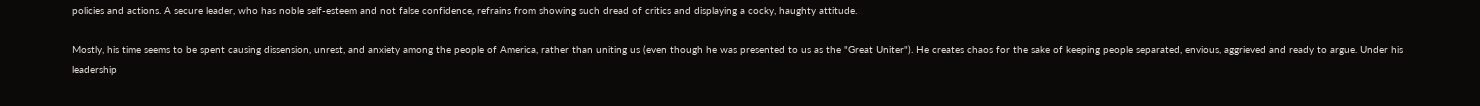policies and actions. A secure leader, who has noble self-esteem and not false confidence, refrains from showing such dread of critics and displaying a cocky, haughty attitude.

Mostly, his time seems to be spent causing dissension, unrest, and anxiety among the people of America, rather than uniting us (even though he was presented to us as the "Great Uniter"). He creates chaos for the sake of keeping people separated, envious, aggrieved and ready to argue. Under his leadership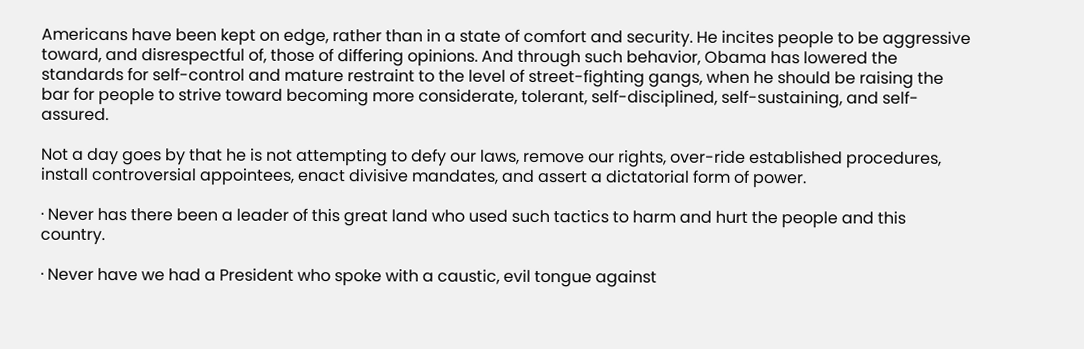Americans have been kept on edge, rather than in a state of comfort and security. He incites people to be aggressive toward, and disrespectful of, those of differing opinions. And through such behavior, Obama has lowered the standards for self-control and mature restraint to the level of street-fighting gangs, when he should be raising the bar for people to strive toward becoming more considerate, tolerant, self-disciplined, self-sustaining, and self-assured.

Not a day goes by that he is not attempting to defy our laws, remove our rights, over-ride established procedures, install controversial appointees, enact divisive mandates, and assert a dictatorial form of power.

· Never has there been a leader of this great land who used such tactics to harm and hurt the people and this country.

· Never have we had a President who spoke with a caustic, evil tongue against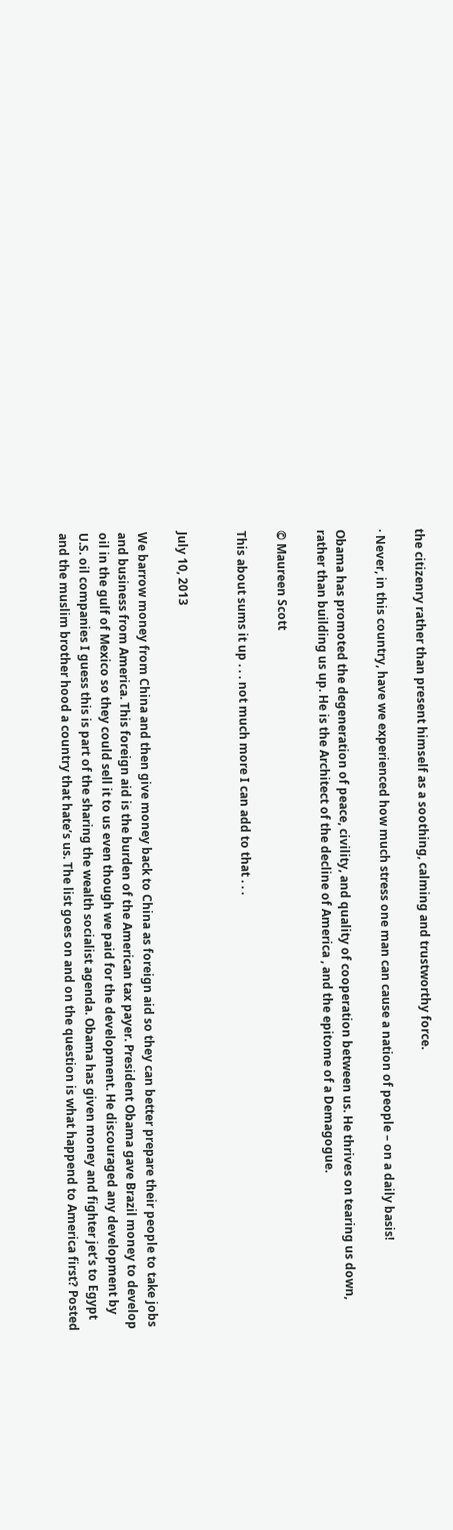the citizenry rather than present himself as a soothing, calming and trustworthy force.

· Never, in this country, have we experienced how much stress one man can cause a nation of people – on a daily basis!

Obama has promoted the degeneration of peace, civility, and quality of cooperation between us. He thrives on tearing us down, rather than building us up. He is the Architect of the decline of America , and the epitome of a Demagogue.

© Maureen Scott

This about sums it up . . . not much more I can add to that . . .


July 10, 2013

We barrow money from China and then give money back to China as foreign aid so they can better prepare their people to take jobs and business from America. This foreign aid is the burden of the American tax payer. President Obama gave Brazil money to develop oil in the gulf of Mexico so they could sell it to us even though we paid for the development. He discouraged any development by U.S. oil companies I guess this is part of the sharing the wealth socialist agenda. Obama has given money and fighter jet’s to Egypt and the muslim brother hood a country that hate’s us. The list goes on and on the question is what happend to America first? Posted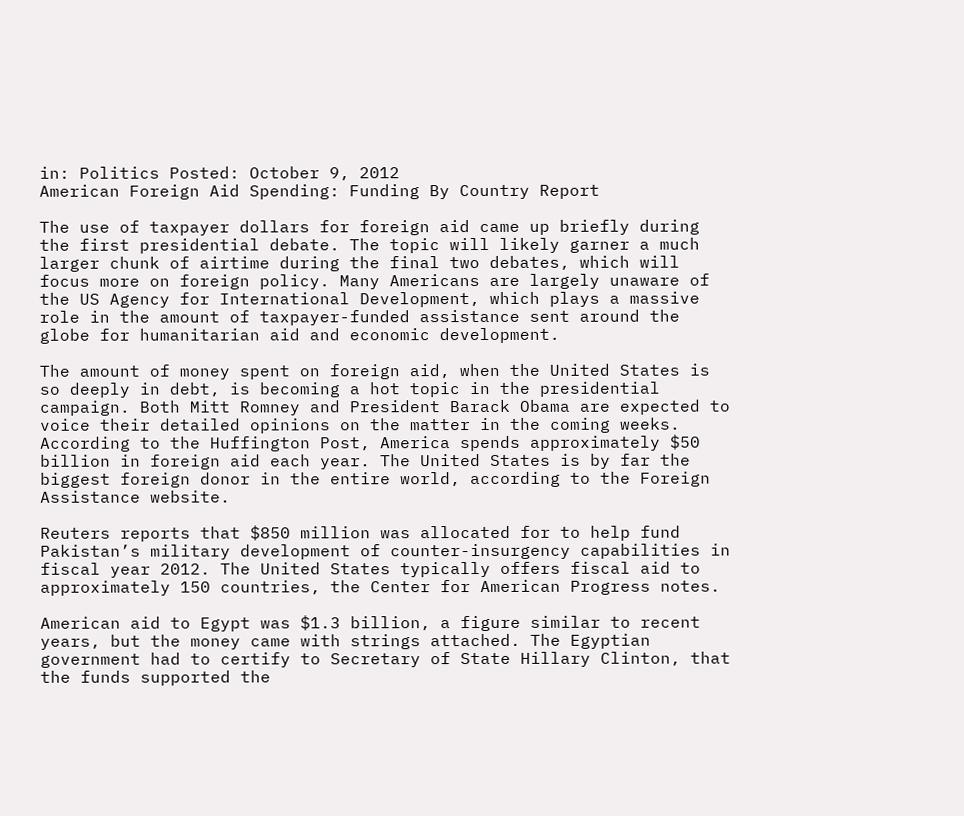in: Politics Posted: October 9, 2012
American Foreign Aid Spending: Funding By Country Report

The use of taxpayer dollars for foreign aid came up briefly during the first presidential debate. The topic will likely garner a much larger chunk of airtime during the final two debates, which will focus more on foreign policy. Many Americans are largely unaware of the US Agency for International Development, which plays a massive role in the amount of taxpayer-funded assistance sent around the globe for humanitarian aid and economic development.

The amount of money spent on foreign aid, when the United States is so deeply in debt, is becoming a hot topic in the presidential campaign. Both Mitt Romney and President Barack Obama are expected to voice their detailed opinions on the matter in the coming weeks. According to the Huffington Post, America spends approximately $50 billion in foreign aid each year. The United States is by far the biggest foreign donor in the entire world, according to the Foreign Assistance website.

Reuters reports that $850 million was allocated for to help fund Pakistan’s military development of counter-insurgency capabilities in fiscal year 2012. The United States typically offers fiscal aid to approximately 150 countries, the Center for American Progress notes.

American aid to Egypt was $1.3 billion, a figure similar to recent years, but the money came with strings attached. The Egyptian government had to certify to Secretary of State Hillary Clinton, that the funds supported the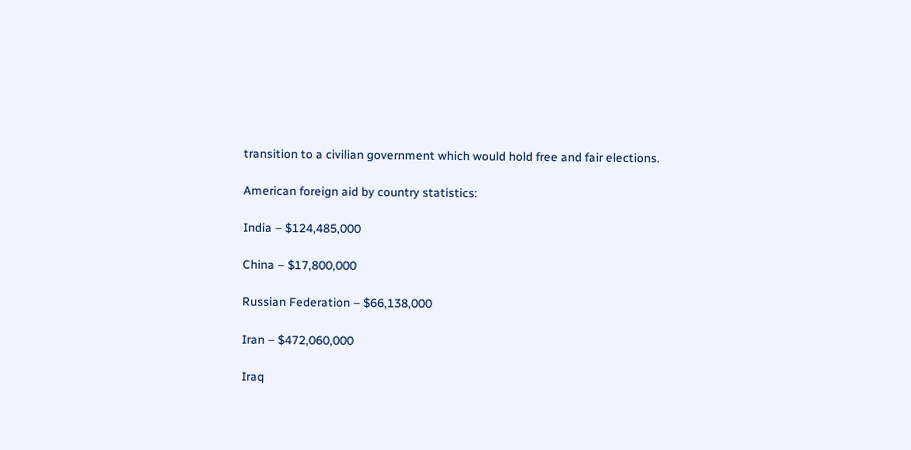transition to a civilian government which would hold free and fair elections.

American foreign aid by country statistics:

India – $124,485,000

China – $17,800,000

Russian Federation – $66,138,000

Iran – $472,060,000

Iraq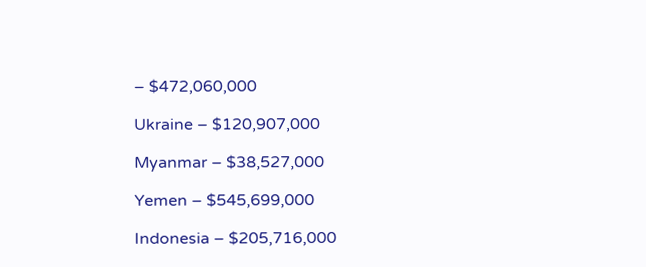– $472,060,000

Ukraine – $120,907,000

Myanmar – $38,527,000

Yemen – $545,699,000

Indonesia – $205,716,000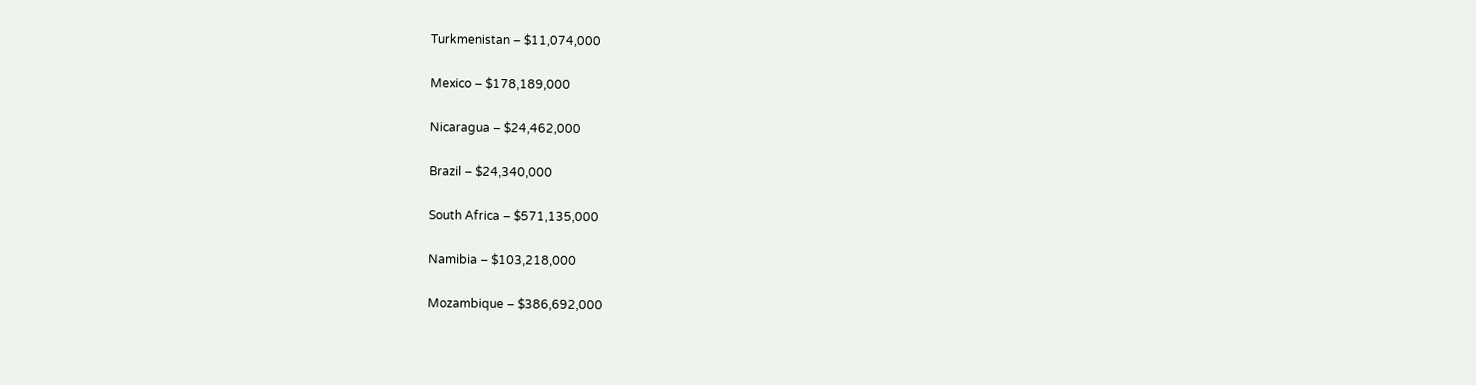Turkmenistan – $11,074,000

Mexico – $178,189,000

Nicaragua – $24,462,000

Brazil – $24,340,000

South Africa – $571,135,000

Namibia – $103,218,000

Mozambique – $386,692,000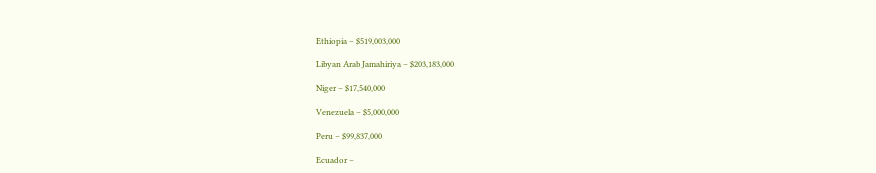Ethiopia – $519,003,000

Libyan Arab Jamahiriya – $203,183,000

Niger – $17,540,000

Venezuela – $5,000,000

Peru – $99,837,000

Ecuador –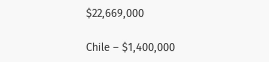$22,669,000

Chile – $1,400,000